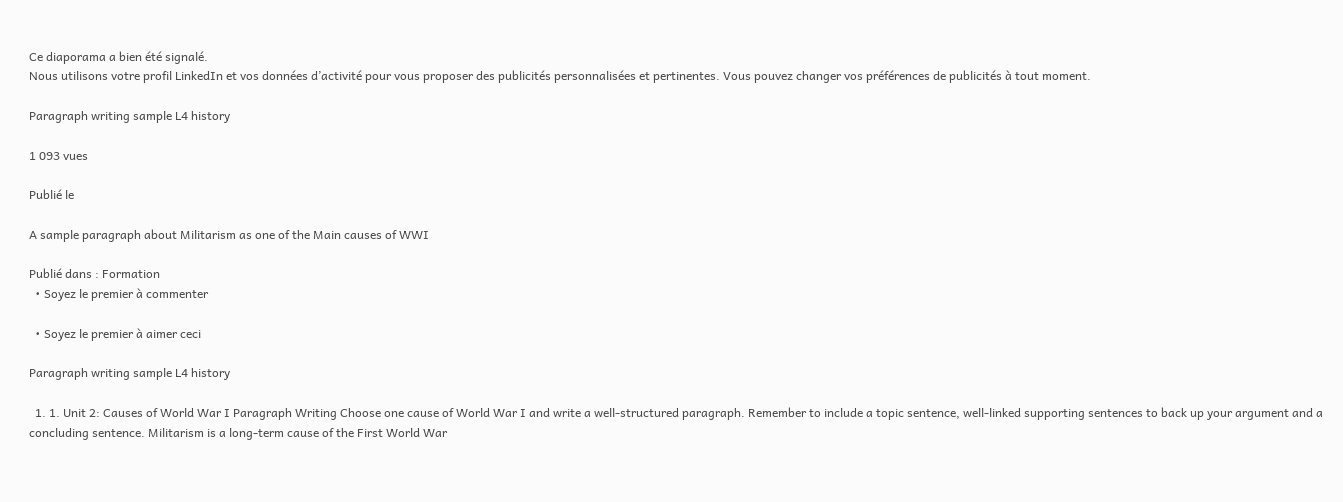Ce diaporama a bien été signalé.
Nous utilisons votre profil LinkedIn et vos données d’activité pour vous proposer des publicités personnalisées et pertinentes. Vous pouvez changer vos préférences de publicités à tout moment.

Paragraph writing sample L4 history

1 093 vues

Publié le

A sample paragraph about Militarism as one of the Main causes of WWI

Publié dans : Formation
  • Soyez le premier à commenter

  • Soyez le premier à aimer ceci

Paragraph writing sample L4 history

  1. 1. Unit 2: Causes of World War I Paragraph Writing Choose one cause of World War I and write a well-structured paragraph. Remember to include a topic sentence, well-linked supporting sentences to back up your argument and a concluding sentence. Militarism is a long-term cause of the First World War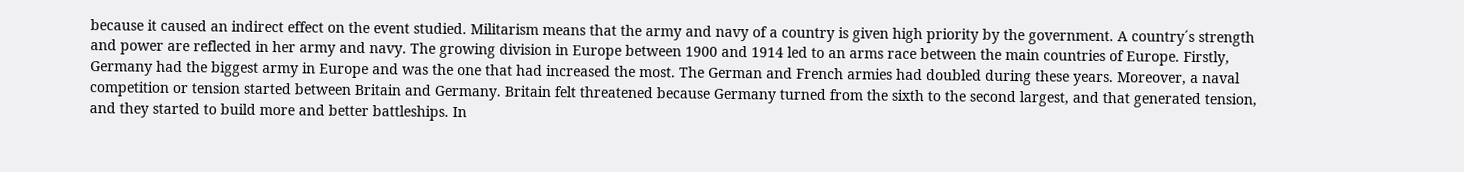because it caused an indirect effect on the event studied. Militarism means that the army and navy of a country is given high priority by the government. A country´s strength and power are reflected in her army and navy. The growing division in Europe between 1900 and 1914 led to an arms race between the main countries of Europe. Firstly, Germany had the biggest army in Europe and was the one that had increased the most. The German and French armies had doubled during these years. Moreover, a naval competition or tension started between Britain and Germany. Britain felt threatened because Germany turned from the sixth to the second largest, and that generated tension, and they started to build more and better battleships. In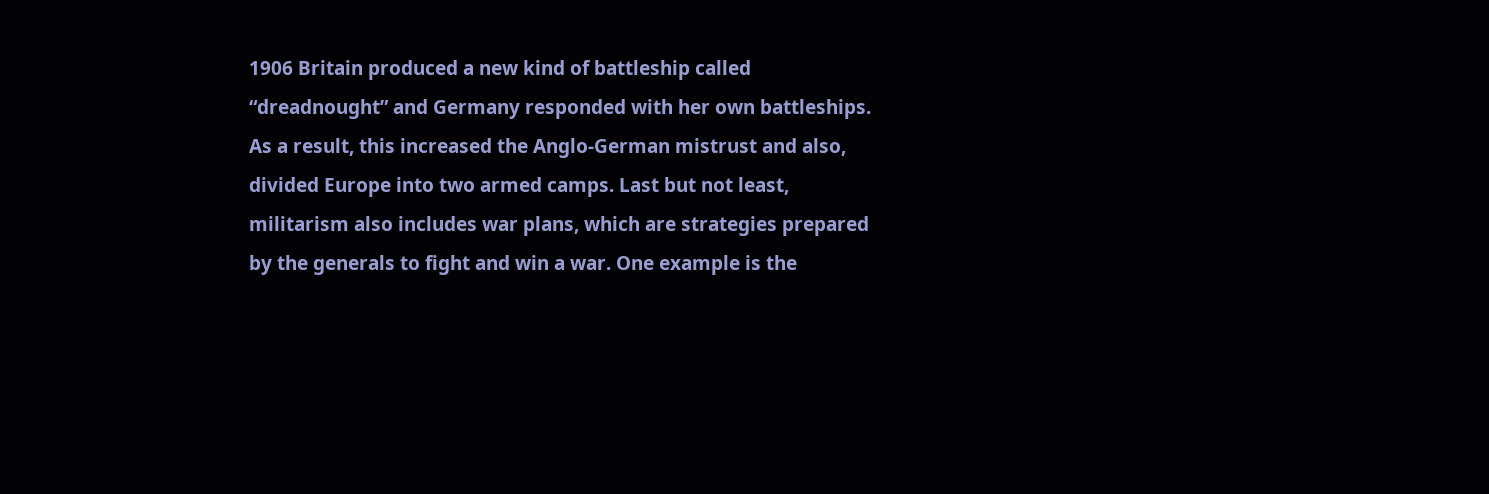1906 Britain produced a new kind of battleship called “dreadnought” and Germany responded with her own battleships. As a result, this increased the Anglo-German mistrust and also, divided Europe into two armed camps. Last but not least, militarism also includes war plans, which are strategies prepared by the generals to fight and win a war. One example is the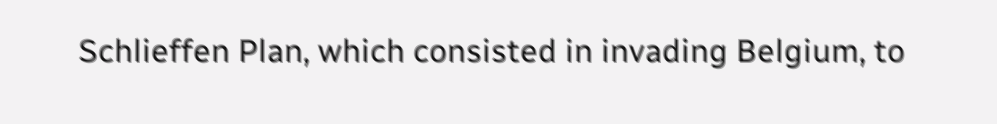Schlieffen Plan, which consisted in invading Belgium, to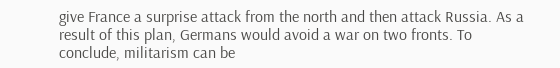give France a surprise attack from the north and then attack Russia. As a result of this plan, Germans would avoid a war on two fronts. To conclude, militarism can be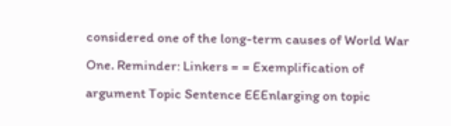considered one of the long-term causes of World War One. Reminder: Linkers = = Exemplification of argument Topic Sentence EEEnlarging on topic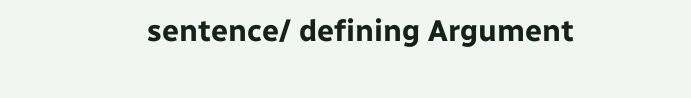sentence/ defining Argument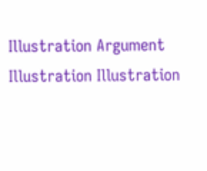Illustration Argument Illustration Illustration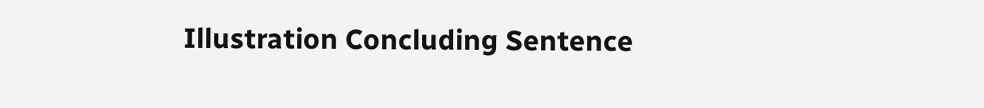Illustration Concluding Sentence